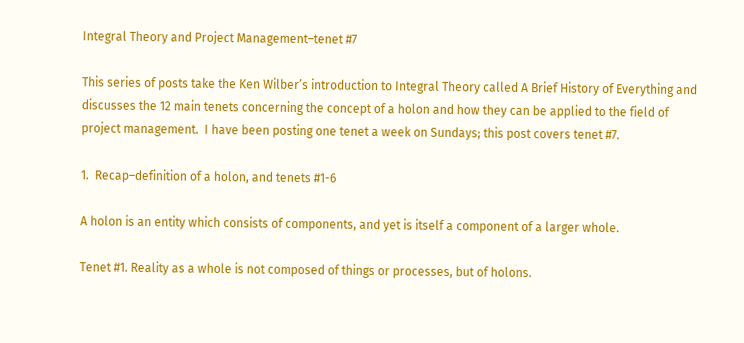Integral Theory and Project Management–tenet #7

This series of posts take the Ken Wilber’s introduction to Integral Theory called A Brief History of Everything and discusses the 12 main tenets concerning the concept of a holon and how they can be applied to the field of project management.  I have been posting one tenet a week on Sundays; this post covers tenet #7.

1.  Recap–definition of a holon, and tenets #1-6

A holon is an entity which consists of components, and yet is itself a component of a larger whole.

Tenet #1. Reality as a whole is not composed of things or processes, but of holons.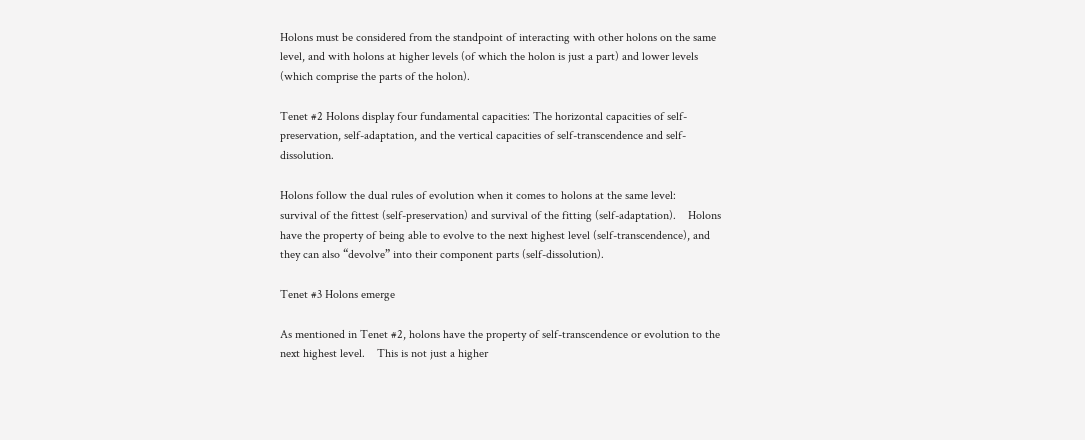Holons must be considered from the standpoint of interacting with other holons on the same level, and with holons at higher levels (of which the holon is just a part) and lower levels (which comprise the parts of the holon).

Tenet #2 Holons display four fundamental capacities: The horizontal capacities of self-preservation, self-adaptation, and the vertical capacities of self-transcendence and self-dissolution.

Holons follow the dual rules of evolution when it comes to holons at the same level:    survival of the fittest (self-preservation) and survival of the fitting (self-adaptation).    Holons have the property of being able to evolve to the next highest level (self-transcendence), and they can also “devolve” into their component parts (self-dissolution).

Tenet #3 Holons emerge

As mentioned in Tenet #2, holons have the property of self-transcendence or evolution to the next highest level.    This is not just a higher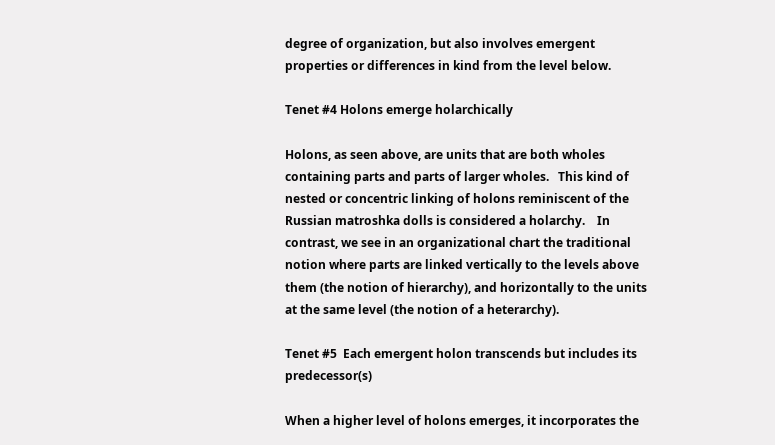degree of organization, but also involves emergent properties or differences in kind from the level below.

Tenet #4 Holons emerge holarchically

Holons, as seen above, are units that are both wholes containing parts and parts of larger wholes.   This kind of nested or concentric linking of holons reminiscent of the Russian matroshka dolls is considered a holarchy.    In contrast, we see in an organizational chart the traditional notion where parts are linked vertically to the levels above them (the notion of hierarchy), and horizontally to the units at the same level (the notion of a heterarchy).

Tenet #5  Each emergent holon transcends but includes its predecessor(s)

When a higher level of holons emerges, it incorporates the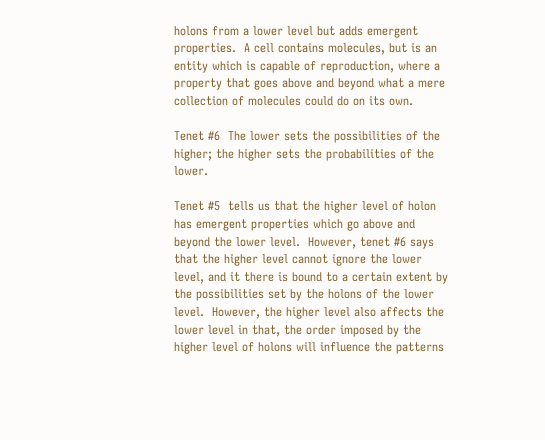holons from a lower level but adds emergent properties.  A cell contains molecules, but is an entity which is capable of reproduction, where a property that goes above and beyond what a mere collection of molecules could do on its own.

Tenet #6  The lower sets the possibilities of the higher; the higher sets the probabilities of the lower.

Tenet #5  tells us that the higher level of holon has emergent properties which go above and beyond the lower level.  However, tenet #6 says that the higher level cannot ignore the lower level, and it there is bound to a certain extent by the possibilities set by the holons of the lower level.  However, the higher level also affects the lower level in that, the order imposed by the higher level of holons will influence the patterns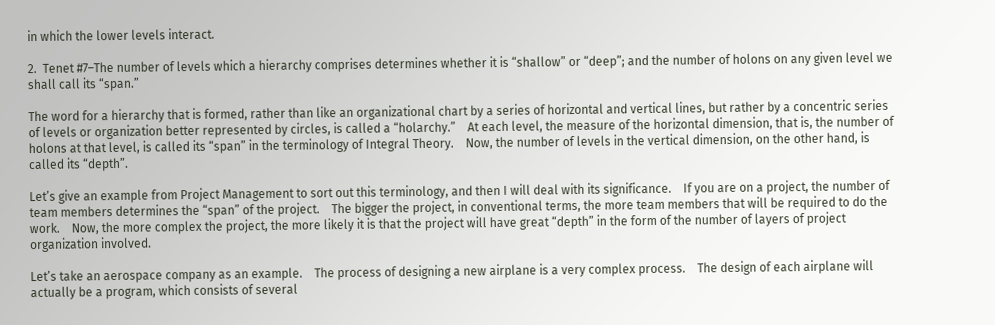in which the lower levels interact.

2.  Tenet #7–The number of levels which a hierarchy comprises determines whether it is “shallow” or “deep”; and the number of holons on any given level we shall call its “span.”

The word for a hierarchy that is formed, rather than like an organizational chart by a series of horizontal and vertical lines, but rather by a concentric series of levels or organization better represented by circles, is called a “holarchy.”    At each level, the measure of the horizontal dimension, that is, the number of holons at that level, is called its “span” in the terminology of Integral Theory.    Now, the number of levels in the vertical dimension, on the other hand, is called its “depth”.

Let’s give an example from Project Management to sort out this terminology, and then I will deal with its significance.    If you are on a project, the number of team members determines the “span” of the project.    The bigger the project, in conventional terms, the more team members that will be required to do the work.    Now, the more complex the project, the more likely it is that the project will have great “depth” in the form of the number of layers of project organization involved.

Let’s take an aerospace company as an example.    The process of designing a new airplane is a very complex process.    The design of each airplane will actually be a program, which consists of several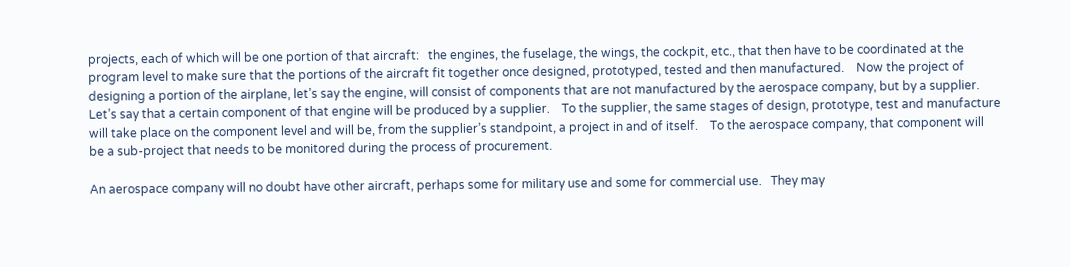projects, each of which will be one portion of that aircraft:   the engines, the fuselage, the wings, the cockpit, etc., that then have to be coordinated at the program level to make sure that the portions of the aircraft fit together once designed, prototyped, tested and then manufactured.    Now the project of designing a portion of the airplane, let’s say the engine, will consist of components that are not manufactured by the aerospace company, but by a supplier.    Let’s say that a certain component of that engine will be produced by a supplier.    To the supplier, the same stages of design, prototype, test and manufacture will take place on the component level and will be, from the supplier’s standpoint, a project in and of itself.    To the aerospace company, that component will be a sub-project that needs to be monitored during the process of procurement.

An aerospace company will no doubt have other aircraft, perhaps some for military use and some for commercial use.   They may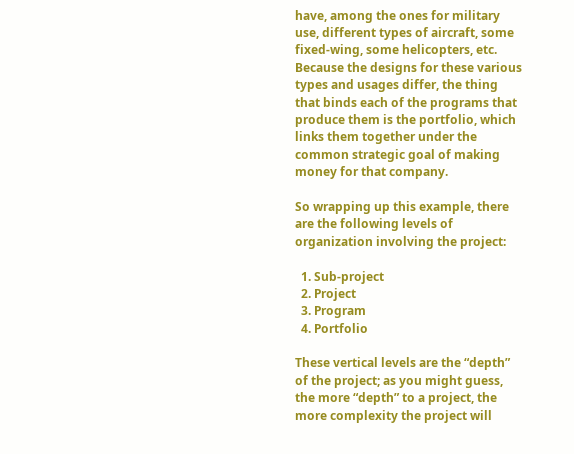have, among the ones for military use, different types of aircraft, some fixed-wing, some helicopters, etc.    Because the designs for these various types and usages differ, the thing that binds each of the programs that produce them is the portfolio, which links them together under the common strategic goal of making money for that company.

So wrapping up this example, there are the following levels of organization involving the project:

  1. Sub-project
  2. Project
  3. Program
  4. Portfolio

These vertical levels are the “depth” of the project; as you might guess, the more “depth” to a project, the more complexity the project will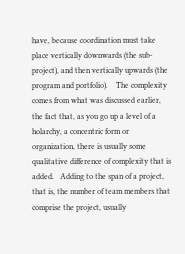have, because coordination must take place vertically downwards (the sub-project), and then vertically upwards (the program and portfolio).    The complexity comes from what was discussed earlier, the fact that, as you go up a level of a holarchy, a concentric form or organization, there is usually some qualitative difference of complexity that is added.   Adding to the span of a project, that is, the number of team members that comprise the project, usually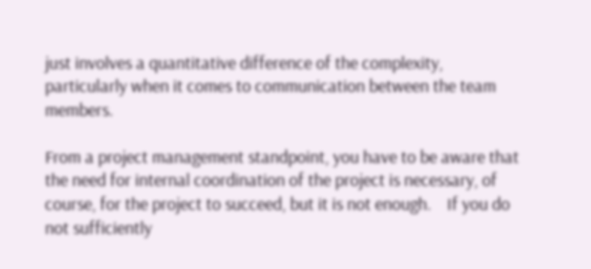just involves a quantitative difference of the complexity, particularly when it comes to communication between the team members.

From a project management standpoint, you have to be aware that the need for internal coordination of the project is necessary, of course, for the project to succeed, but it is not enough.    If you do not sufficiently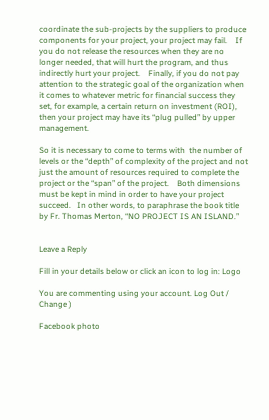coordinate the sub-projects by the suppliers to produce components for your project, your project may fail.    If you do not release the resources when they are no longer needed, that will hurt the program, and thus indirectly hurt your project.    Finally, if you do not pay attention to the strategic goal of the organization when it comes to whatever metric for financial success they set, for example, a certain return on investment (ROI), then your project may have its “plug pulled” by upper management.

So it is necessary to come to terms with  the number of levels or the “depth” of complexity of the project and not just the amount of resources required to complete the project or the “span” of the project.    Both dimensions must be kept in mind in order to have your project succeed.   In other words, to paraphrase the book title by Fr. Thomas Merton, “NO PROJECT IS AN ISLAND.”


Leave a Reply

Fill in your details below or click an icon to log in: Logo

You are commenting using your account. Log Out /  Change )

Facebook photo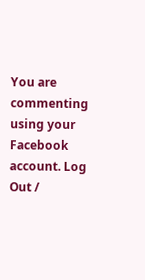You are commenting using your Facebook account. Log Out /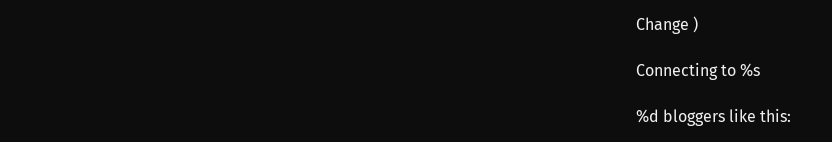Change )

Connecting to %s

%d bloggers like this: